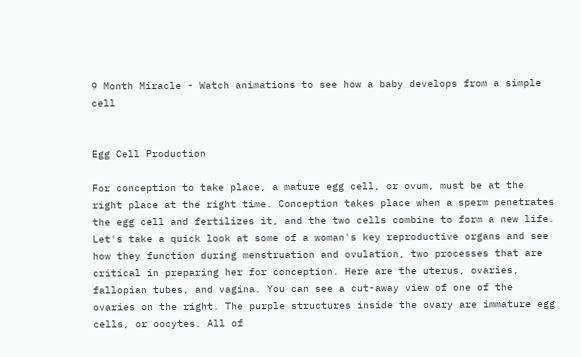9 Month Miracle - Watch animations to see how a baby develops from a simple cell


Egg Cell Production

For conception to take place, a mature egg cell, or ovum, must be at the right place at the right time. Conception takes place when a sperm penetrates the egg cell and fertilizes it, and the two cells combine to form a new life. Let's take a quick look at some of a woman's key reproductive organs and see how they function during menstruation and ovulation, two processes that are critical in preparing her for conception. Here are the uterus, ovaries, fallopian tubes, and vagina. You can see a cut-away view of one of the ovaries on the right. The purple structures inside the ovary are immature egg cells, or oocytes. All of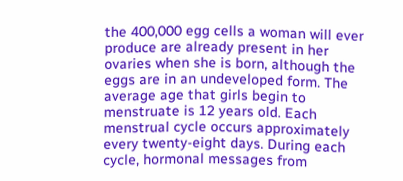the 400,000 egg cells a woman will ever produce are already present in her ovaries when she is born, although the eggs are in an undeveloped form. The average age that girls begin to menstruate is 12 years old. Each menstrual cycle occurs approximately every twenty-eight days. During each cycle, hormonal messages from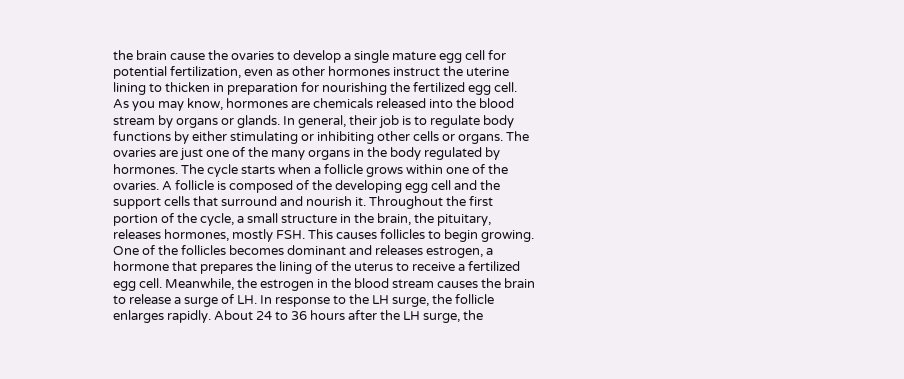the brain cause the ovaries to develop a single mature egg cell for potential fertilization, even as other hormones instruct the uterine lining to thicken in preparation for nourishing the fertilized egg cell. As you may know, hormones are chemicals released into the blood stream by organs or glands. In general, their job is to regulate body functions by either stimulating or inhibiting other cells or organs. The ovaries are just one of the many organs in the body regulated by hormones. The cycle starts when a follicle grows within one of the ovaries. A follicle is composed of the developing egg cell and the support cells that surround and nourish it. Throughout the first portion of the cycle, a small structure in the brain, the pituitary, releases hormones, mostly FSH. This causes follicles to begin growing. One of the follicles becomes dominant and releases estrogen, a hormone that prepares the lining of the uterus to receive a fertilized egg cell. Meanwhile, the estrogen in the blood stream causes the brain to release a surge of LH. In response to the LH surge, the follicle enlarges rapidly. About 24 to 36 hours after the LH surge, the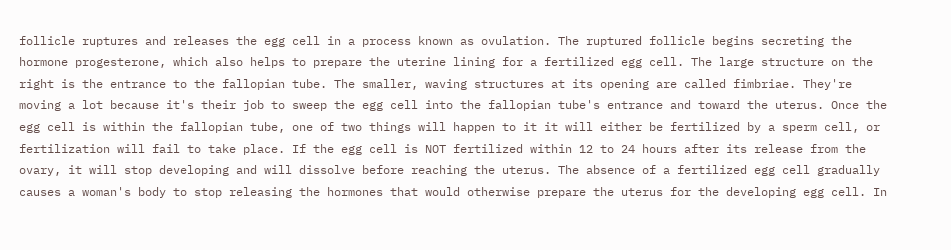follicle ruptures and releases the egg cell in a process known as ovulation. The ruptured follicle begins secreting the hormone progesterone, which also helps to prepare the uterine lining for a fertilized egg cell. The large structure on the right is the entrance to the fallopian tube. The smaller, waving structures at its opening are called fimbriae. They're moving a lot because it's their job to sweep the egg cell into the fallopian tube's entrance and toward the uterus. Once the egg cell is within the fallopian tube, one of two things will happen to it it will either be fertilized by a sperm cell, or fertilization will fail to take place. If the egg cell is NOT fertilized within 12 to 24 hours after its release from the ovary, it will stop developing and will dissolve before reaching the uterus. The absence of a fertilized egg cell gradually causes a woman's body to stop releasing the hormones that would otherwise prepare the uterus for the developing egg cell. In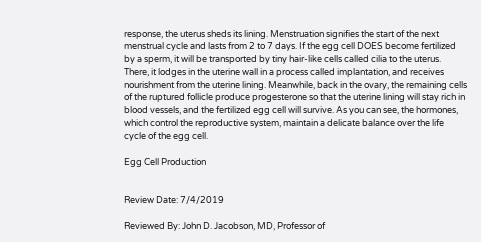response, the uterus sheds its lining. Menstruation signifies the start of the next menstrual cycle and lasts from 2 to 7 days. If the egg cell DOES become fertilized by a sperm, it will be transported by tiny hair-like cells called cilia to the uterus. There, it lodges in the uterine wall in a process called implantation, and receives nourishment from the uterine lining. Meanwhile, back in the ovary, the remaining cells of the ruptured follicle produce progesterone so that the uterine lining will stay rich in blood vessels, and the fertilized egg cell will survive. As you can see, the hormones, which control the reproductive system, maintain a delicate balance over the life cycle of the egg cell.

Egg Cell Production


Review Date: 7/4/2019

Reviewed By: John D. Jacobson, MD, Professor of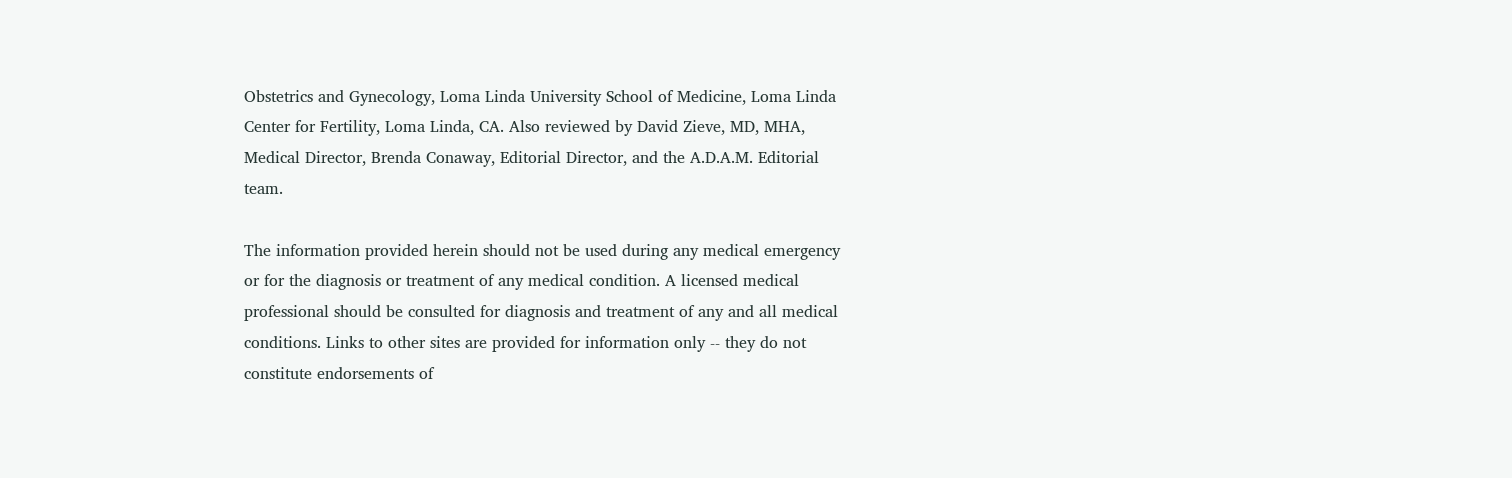Obstetrics and Gynecology, Loma Linda University School of Medicine, Loma Linda Center for Fertility, Loma Linda, CA. Also reviewed by David Zieve, MD, MHA, Medical Director, Brenda Conaway, Editorial Director, and the A.D.A.M. Editorial team.

The information provided herein should not be used during any medical emergency or for the diagnosis or treatment of any medical condition. A licensed medical professional should be consulted for diagnosis and treatment of any and all medical conditions. Links to other sites are provided for information only -- they do not constitute endorsements of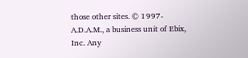those other sites. © 1997- A.D.A.M., a business unit of Ebix, Inc. Any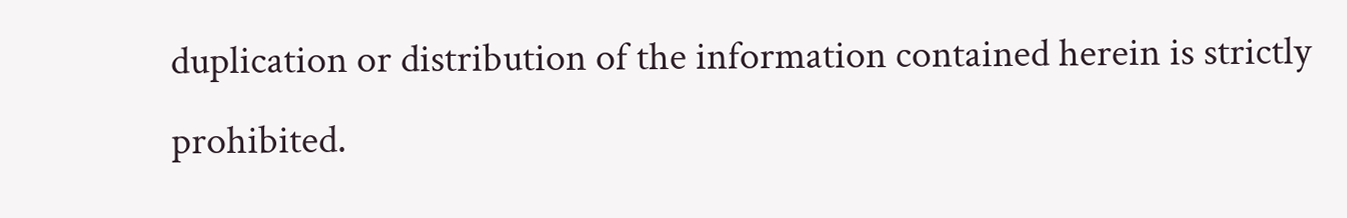duplication or distribution of the information contained herein is strictly prohibited.